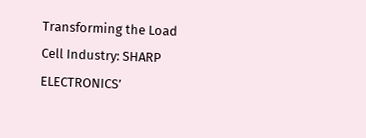Transforming the Load Cell Industry: SHARP ELECTRONICS’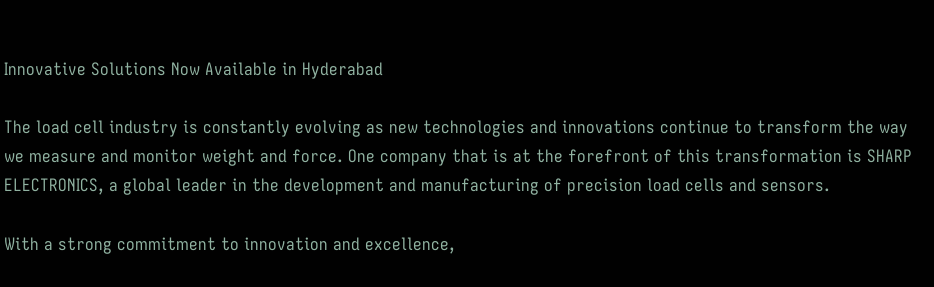Innovative Solutions Now Available in Hyderabad

The load cell industry is constantly evolving as new technologies and innovations continue to transform the way we measure and monitor weight and force. One company that is at the forefront of this transformation is SHARP ELECTRONICS, a global leader in the development and manufacturing of precision load cells and sensors.

With a strong commitment to innovation and excellence,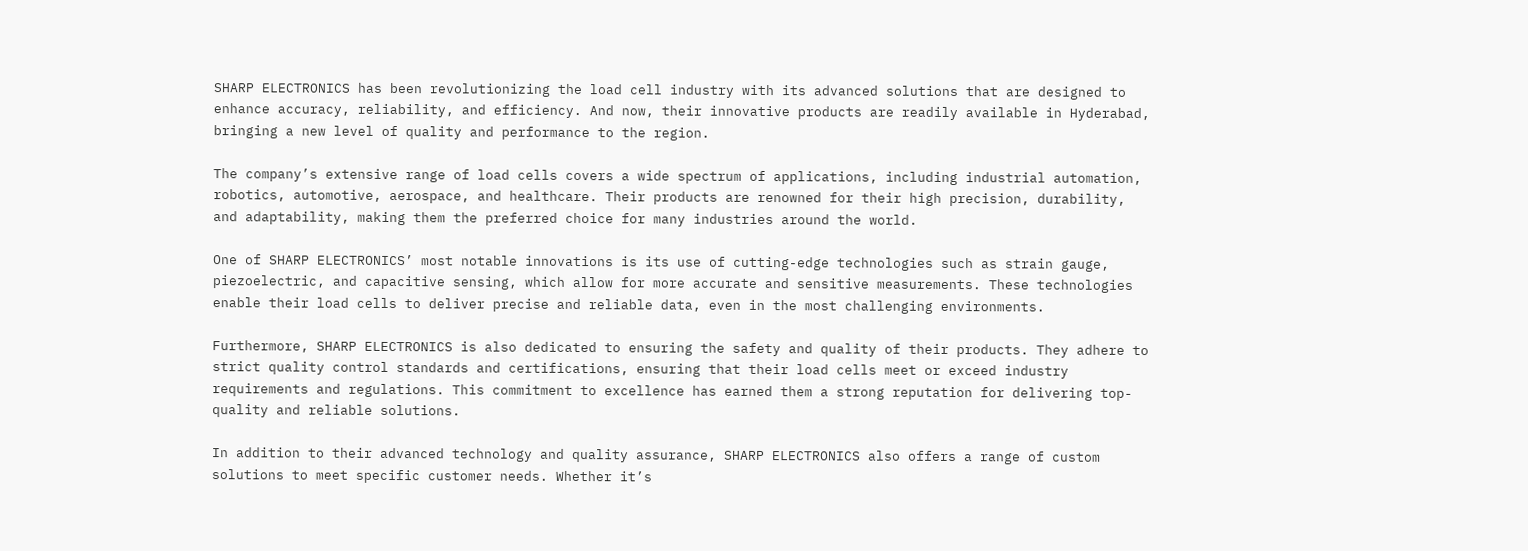SHARP ELECTRONICS has been revolutionizing the load cell industry with its advanced solutions that are designed to enhance accuracy, reliability, and efficiency. And now, their innovative products are readily available in Hyderabad, bringing a new level of quality and performance to the region.

The company’s extensive range of load cells covers a wide spectrum of applications, including industrial automation, robotics, automotive, aerospace, and healthcare. Their products are renowned for their high precision, durability, and adaptability, making them the preferred choice for many industries around the world.

One of SHARP ELECTRONICS’ most notable innovations is its use of cutting-edge technologies such as strain gauge, piezoelectric, and capacitive sensing, which allow for more accurate and sensitive measurements. These technologies enable their load cells to deliver precise and reliable data, even in the most challenging environments.

Furthermore, SHARP ELECTRONICS is also dedicated to ensuring the safety and quality of their products. They adhere to strict quality control standards and certifications, ensuring that their load cells meet or exceed industry requirements and regulations. This commitment to excellence has earned them a strong reputation for delivering top-quality and reliable solutions.

In addition to their advanced technology and quality assurance, SHARP ELECTRONICS also offers a range of custom solutions to meet specific customer needs. Whether it’s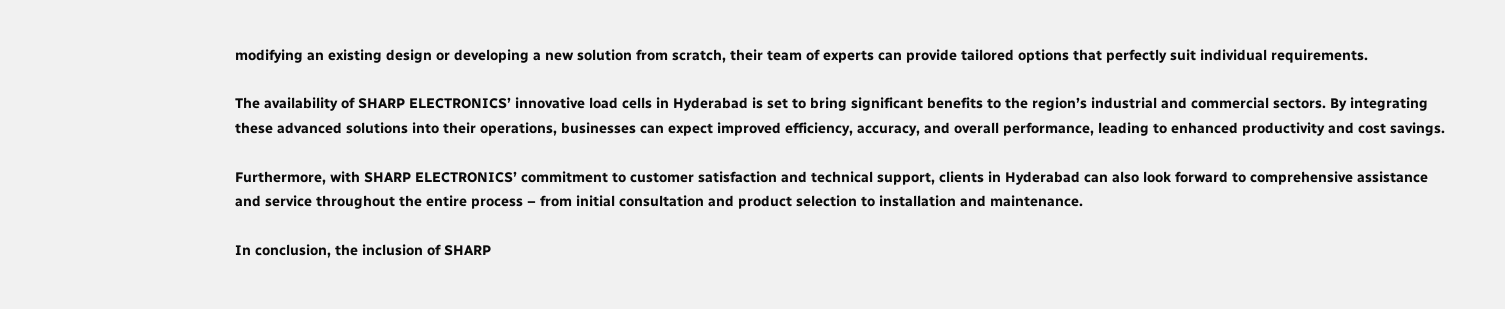modifying an existing design or developing a new solution from scratch, their team of experts can provide tailored options that perfectly suit individual requirements.

The availability of SHARP ELECTRONICS’ innovative load cells in Hyderabad is set to bring significant benefits to the region’s industrial and commercial sectors. By integrating these advanced solutions into their operations, businesses can expect improved efficiency, accuracy, and overall performance, leading to enhanced productivity and cost savings.

Furthermore, with SHARP ELECTRONICS’ commitment to customer satisfaction and technical support, clients in Hyderabad can also look forward to comprehensive assistance and service throughout the entire process – from initial consultation and product selection to installation and maintenance.

In conclusion, the inclusion of SHARP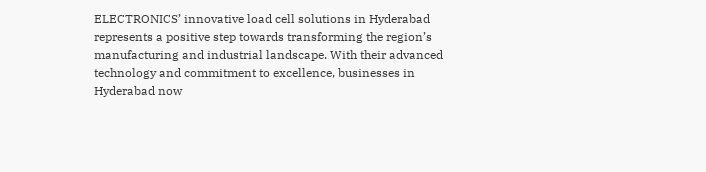ELECTRONICS’ innovative load cell solutions in Hyderabad represents a positive step towards transforming the region’s manufacturing and industrial landscape. With their advanced technology and commitment to excellence, businesses in Hyderabad now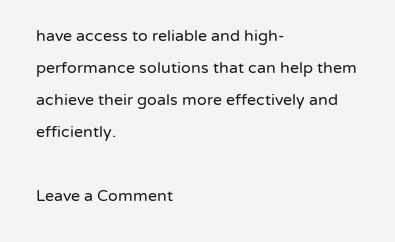have access to reliable and high-performance solutions that can help them achieve their goals more effectively and efficiently.

Leave a Comment